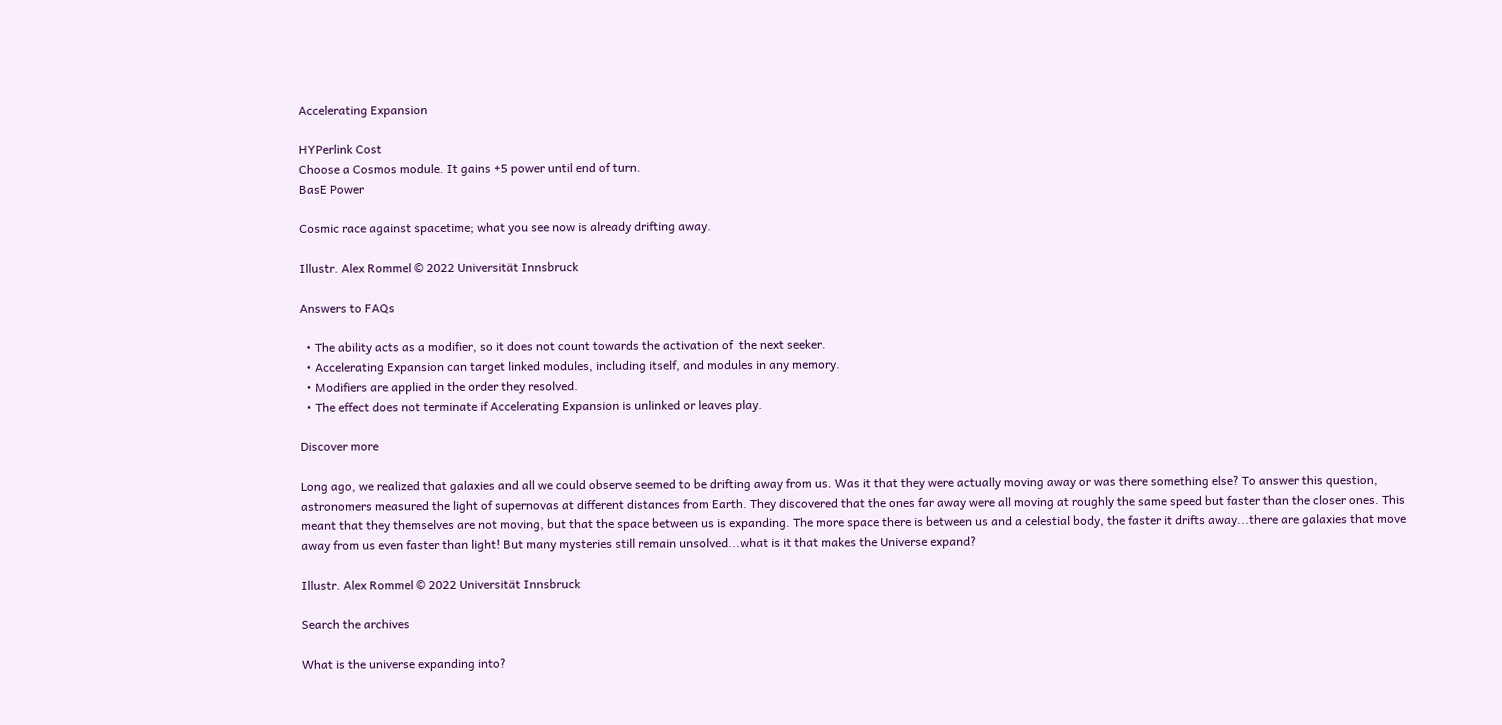Accelerating Expansion

HYPerlink Cost
Choose a Cosmos module. It gains +5 power until end of turn.
BasE Power

Cosmic race against spacetime; what you see now is already drifting away.

Illustr. Alex Rommel © 2022 Universität Innsbruck

Answers to FAQs

  • The ability acts as a modifier, so it does not count towards the activation of  the next seeker.
  • Accelerating Expansion can target linked modules, including itself, and modules in any memory.
  • Modifiers are applied in the order they resolved.
  • The effect does not terminate if Accelerating Expansion is unlinked or leaves play.

Discover more

Long ago, we realized that galaxies and all we could observe seemed to be drifting away from us. Was it that they were actually moving away or was there something else? To answer this question, astronomers measured the light of supernovas at different distances from Earth. They discovered that the ones far away were all moving at roughly the same speed but faster than the closer ones. This meant that they themselves are not moving, but that the space between us is expanding. The more space there is between us and a celestial body, the faster it drifts away...there are galaxies that move away from us even faster than light! But many mysteries still remain unsolved...what is it that makes the Universe expand?

Illustr. Alex Rommel © 2022 Universität Innsbruck

Search the archives

What is the universe expanding into?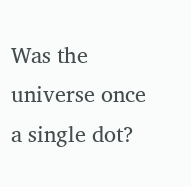Was the universe once a single dot?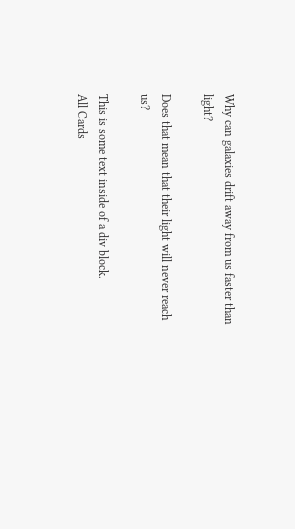Why can galaxies drift away from us faster than light?

Does that mean that their light will never reach us?

This is some text inside of a div block.
All Cards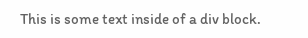This is some text inside of a div block.